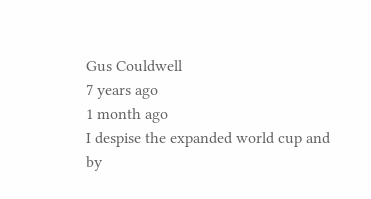Gus Couldwell
7 years ago
1 month ago
I despise the expanded world cup and by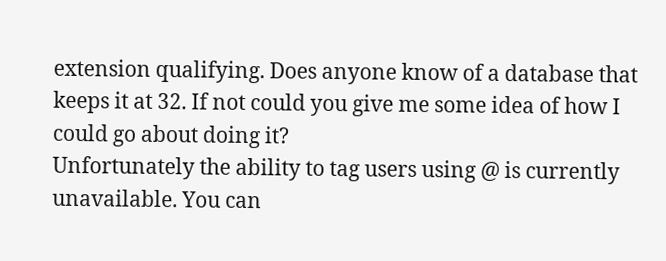extension qualifying. Does anyone know of a database that keeps it at 32. If not could you give me some idea of how I could go about doing it?
Unfortunately the ability to tag users using @ is currently unavailable. You can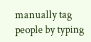manually tag people by typing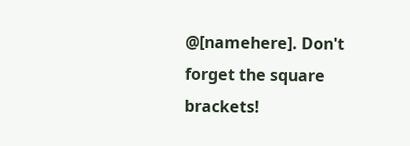@[namehere]. Don't forget the square brackets!